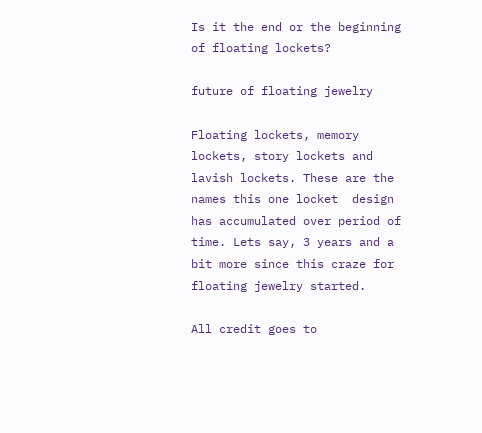Is it the end or the beginning of floating lockets?

future of floating jewelry

Floating lockets, memory lockets, story lockets and lavish lockets. These are the names this one locket  design has accumulated over period of time. Lets say, 3 years and a bit more since this craze for floating jewelry started.

All credit goes to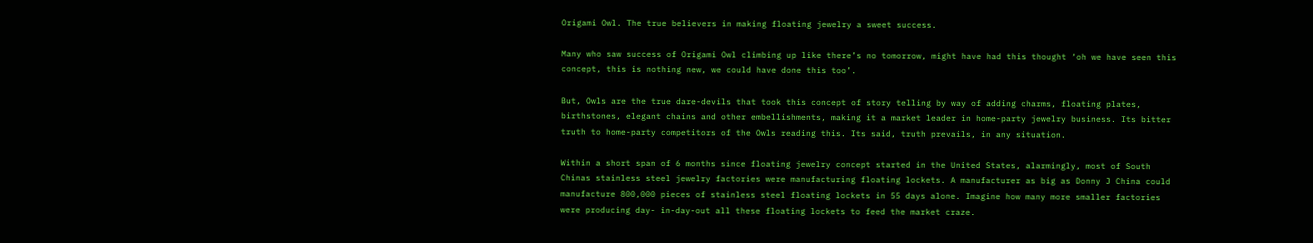Origami Owl. The true believers in making floating jewelry a sweet success.

Many who saw success of Origami Owl climbing up like there’s no tomorrow, might have had this thought ‘oh we have seen this concept, this is nothing new, we could have done this too’.

But, Owls are the true dare-devils that took this concept of story telling by way of adding charms, floating plates, birthstones, elegant chains and other embellishments, making it a market leader in home-party jewelry business. Its bitter truth to home-party competitors of the Owls reading this. Its said, truth prevails, in any situation.

Within a short span of 6 months since floating jewelry concept started in the United States, alarmingly, most of South Chinas stainless steel jewelry factories were manufacturing floating lockets. A manufacturer as big as Donny J China could manufacture 800,000 pieces of stainless steel floating lockets in 55 days alone. Imagine how many more smaller factories were producing day- in-day-out all these floating lockets to feed the market craze.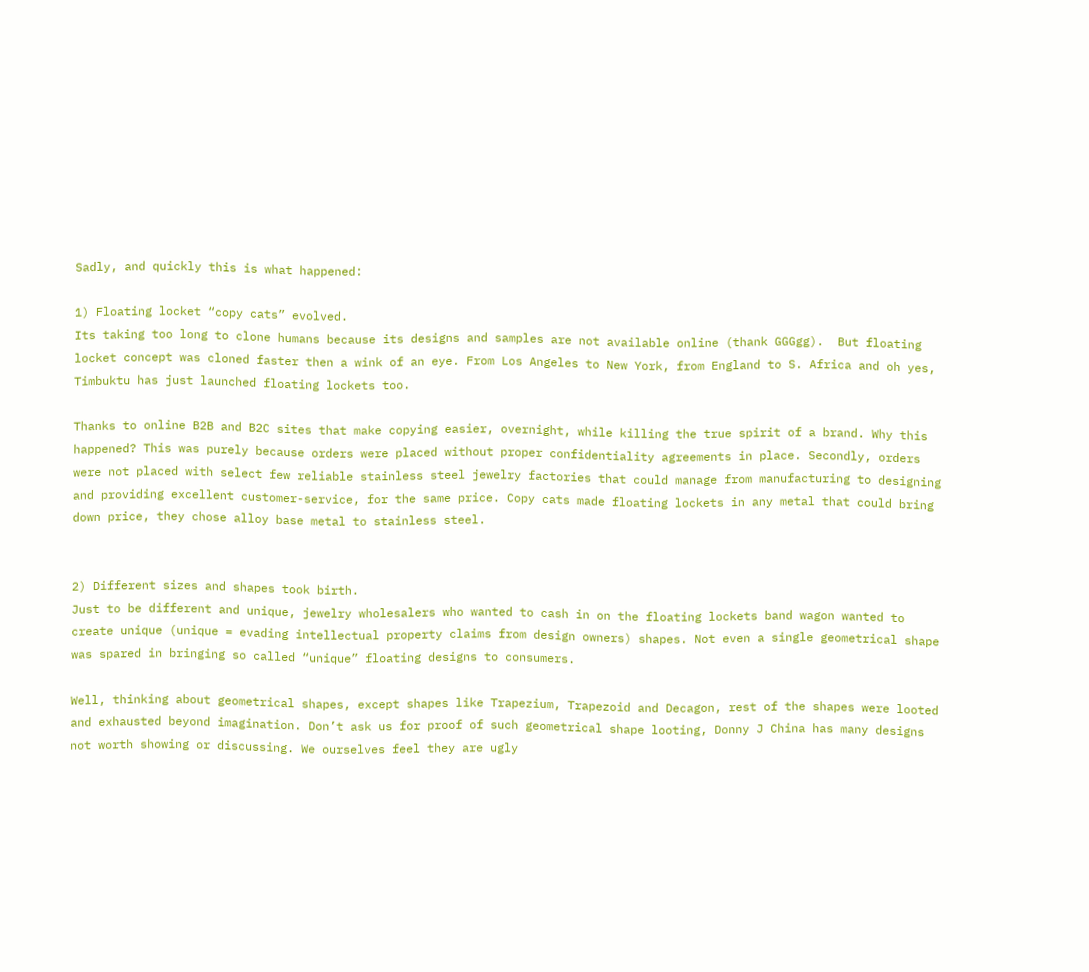Sadly, and quickly this is what happened:

1) Floating locket “copy cats” evolved.
Its taking too long to clone humans because its designs and samples are not available online (thank GGGgg).  But floating locket concept was cloned faster then a wink of an eye. From Los Angeles to New York, from England to S. Africa and oh yes, Timbuktu has just launched floating lockets too.

Thanks to online B2B and B2C sites that make copying easier, overnight, while killing the true spirit of a brand. Why this happened? This was purely because orders were placed without proper confidentiality agreements in place. Secondly, orders were not placed with select few reliable stainless steel jewelry factories that could manage from manufacturing to designing and providing excellent customer-service, for the same price. Copy cats made floating lockets in any metal that could bring down price, they chose alloy base metal to stainless steel.


2) Different sizes and shapes took birth.
Just to be different and unique, jewelry wholesalers who wanted to cash in on the floating lockets band wagon wanted to create unique (unique = evading intellectual property claims from design owners) shapes. Not even a single geometrical shape was spared in bringing so called “unique” floating designs to consumers.

Well, thinking about geometrical shapes, except shapes like Trapezium, Trapezoid and Decagon, rest of the shapes were looted and exhausted beyond imagination. Don’t ask us for proof of such geometrical shape looting, Donny J China has many designs not worth showing or discussing. We ourselves feel they are ugly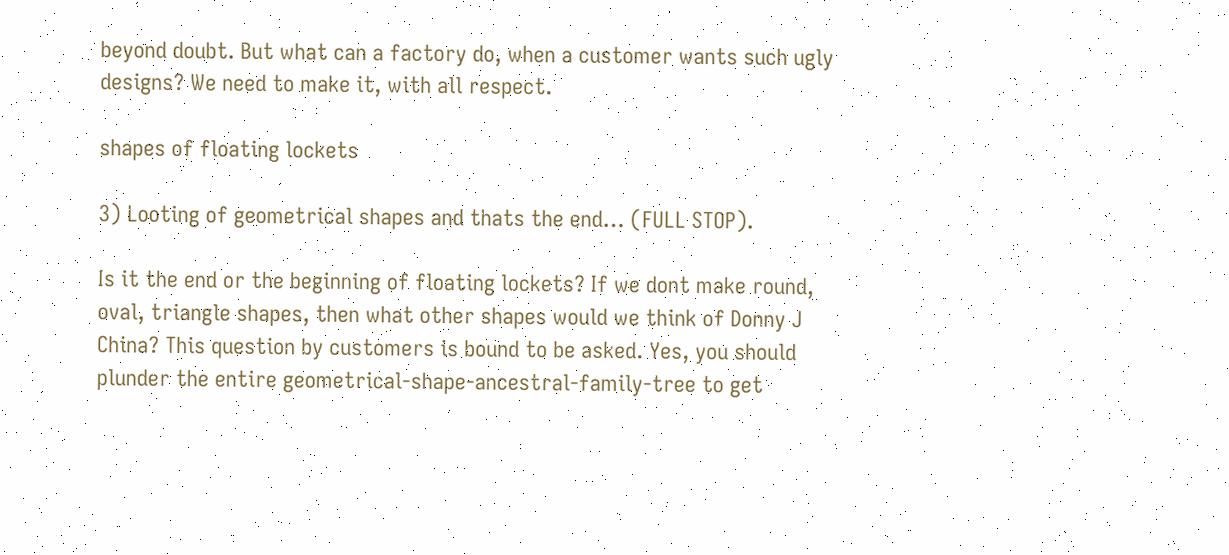beyond doubt. But what can a factory do, when a customer wants such ugly designs? We need to make it, with all respect.

shapes of floating lockets

3) Looting of geometrical shapes and thats the end… (FULL STOP).

Is it the end or the beginning of floating lockets? If we dont make round, oval, triangle shapes, then what other shapes would we think of Donny J China? This question by customers is bound to be asked. Yes, you should plunder the entire geometrical-shape-ancestral-family-tree to get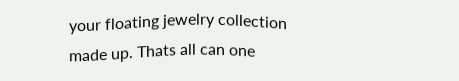your floating jewelry collection made up. Thats all can one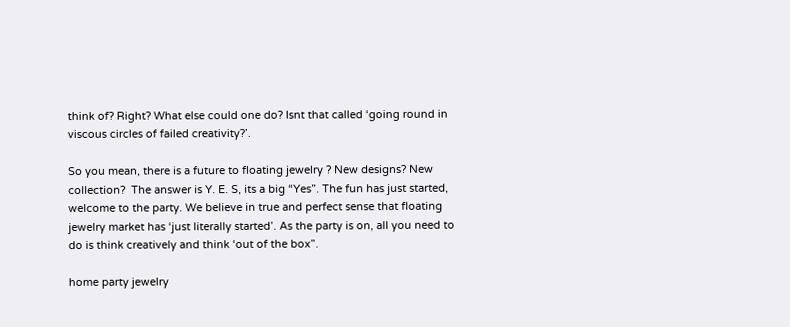think of? Right? What else could one do? Isnt that called ‘going round in viscous circles of failed creativity?’.

So you mean, there is a future to floating jewelry ? New designs? New collection?  The answer is Y. E. S, its a big “Yes”. The fun has just started, welcome to the party. We believe in true and perfect sense that floating jewelry market has ‘just literally started’. As the party is on, all you need to do is think creatively and think ‘out of the box”.

home party jewelry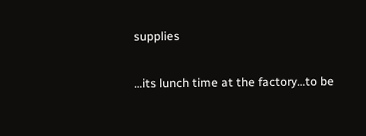supplies

…its lunch time at the factory…to be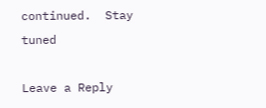continued.  Stay tuned

Leave a Reply